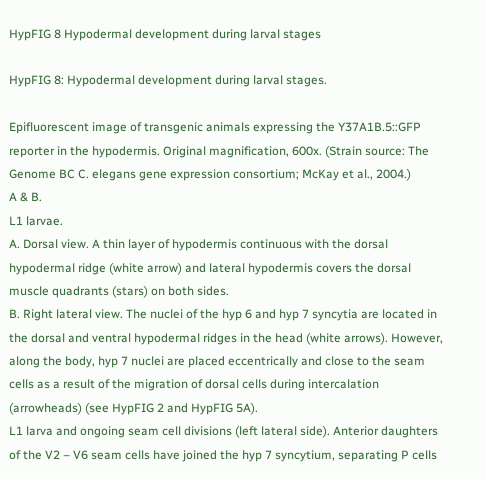HypFIG 8 Hypodermal development during larval stages

HypFIG 8: Hypodermal development during larval stages.

Epifluorescent image of transgenic animals expressing the Y37A1B.5::GFP reporter in the hypodermis. Original magnification, 600x. (Strain source: The Genome BC C. elegans gene expression consortium; McKay et al., 2004.)
A & B.
L1 larvae.
A. Dorsal view. A thin layer of hypodermis continuous with the dorsal hypodermal ridge (white arrow) and lateral hypodermis covers the dorsal muscle quadrants (stars) on both sides.
B. Right lateral view. The nuclei of the hyp 6 and hyp 7 syncytia are located in the dorsal and ventral hypodermal ridges in the head (white arrows). However, along the body, hyp 7 nuclei are placed eccentrically and close to the seam cells as a result of the migration of dorsal cells during intercalation (arrowheads) (see HypFIG 2 and HypFIG 5A).
L1 larva and ongoing seam cell divisions (left lateral side). Anterior daughters of the V2 – V6 seam cells have joined the hyp 7 syncytium, separating P cells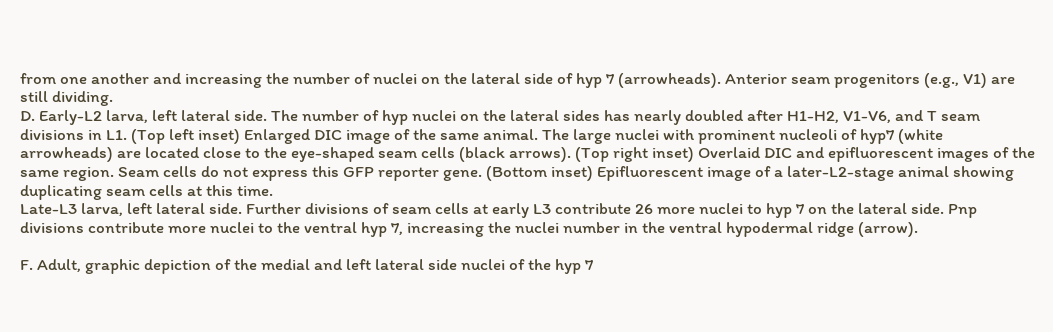from one another and increasing the number of nuclei on the lateral side of hyp 7 (arrowheads). Anterior seam progenitors (e.g., V1) are still dividing.
D. Early-L2 larva, left lateral side. The number of hyp nuclei on the lateral sides has nearly doubled after H1-H2, V1-V6, and T seam divisions in L1. (Top left inset) Enlarged DIC image of the same animal. The large nuclei with prominent nucleoli of hyp7 (white arrowheads) are located close to the eye-shaped seam cells (black arrows). (Top right inset) Overlaid DIC and epifluorescent images of the same region. Seam cells do not express this GFP reporter gene. (Bottom inset) Epifluorescent image of a later-L2-stage animal showing duplicating seam cells at this time.
Late-L3 larva, left lateral side. Further divisions of seam cells at early L3 contribute 26 more nuclei to hyp 7 on the lateral side. Pnp divisions contribute more nuclei to the ventral hyp 7, increasing the nuclei number in the ventral hypodermal ridge (arrow).

F. Adult, graphic depiction of the medial and left lateral side nuclei of the hyp 7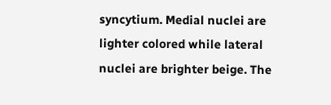syncytium. Medial nuclei are lighter colored while lateral nuclei are brighter beige. The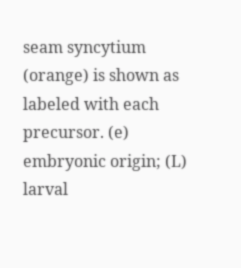seam syncytium (orange) is shown as labeled with each precursor. (e) embryonic origin; (L) larval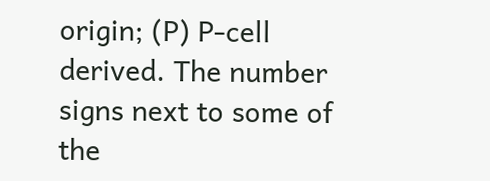origin; (P) P-cell derived. The number signs next to some of the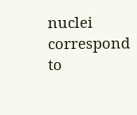nuclei correspond to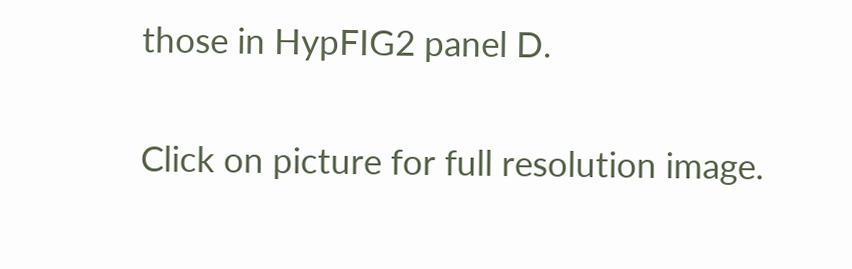those in HypFIG2 panel D.

Click on picture for full resolution image.